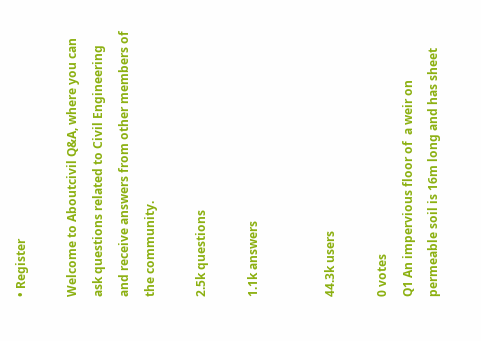• Register

Welcome to Aboutcivil Q&A, where you can ask questions related to Civil Engineering and receive answers from other members of the community.

2.5k questions

1.1k answers


44.3k users

0 votes
Q1 An impervious floor of  a weir on permeable soil is 16m long and has sheet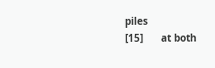piles                                            [15]      at both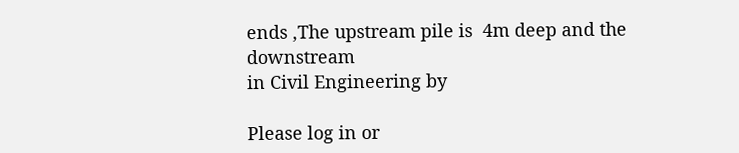ends ,The upstream pile is  4m deep and the downstream
in Civil Engineering by

Please log in or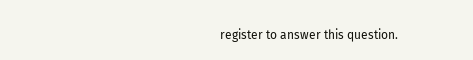register to answer this question.